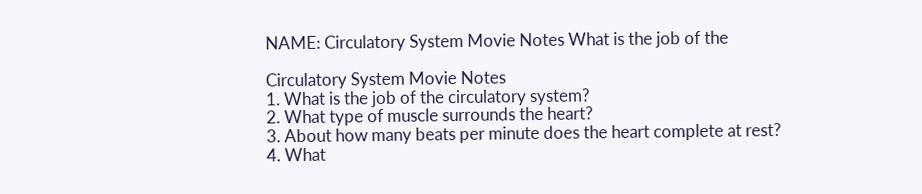NAME: Circulatory System Movie Notes What is the job of the

Circulatory System Movie Notes
1. What is the job of the circulatory system?
2. What type of muscle surrounds the heart?
3. About how many beats per minute does the heart complete at rest?
4. What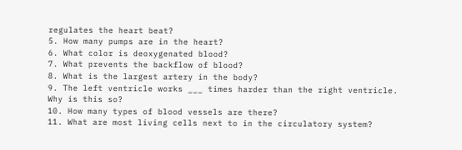regulates the heart beat?
5. How many pumps are in the heart?
6. What color is deoxygenated blood?
7. What prevents the backflow of blood?
8. What is the largest artery in the body?
9. The left ventricle works ___ times harder than the right ventricle. Why is this so?
10. How many types of blood vessels are there?
11. What are most living cells next to in the circulatory system?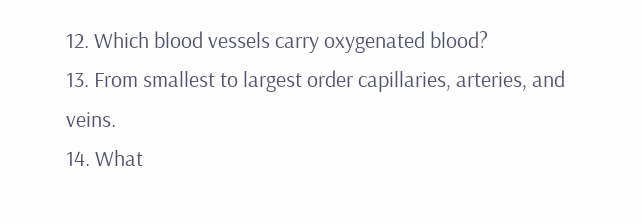12. Which blood vessels carry oxygenated blood?
13. From smallest to largest order capillaries, arteries, and veins.
14. What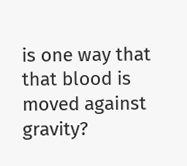is one way that that blood is moved against gravity?